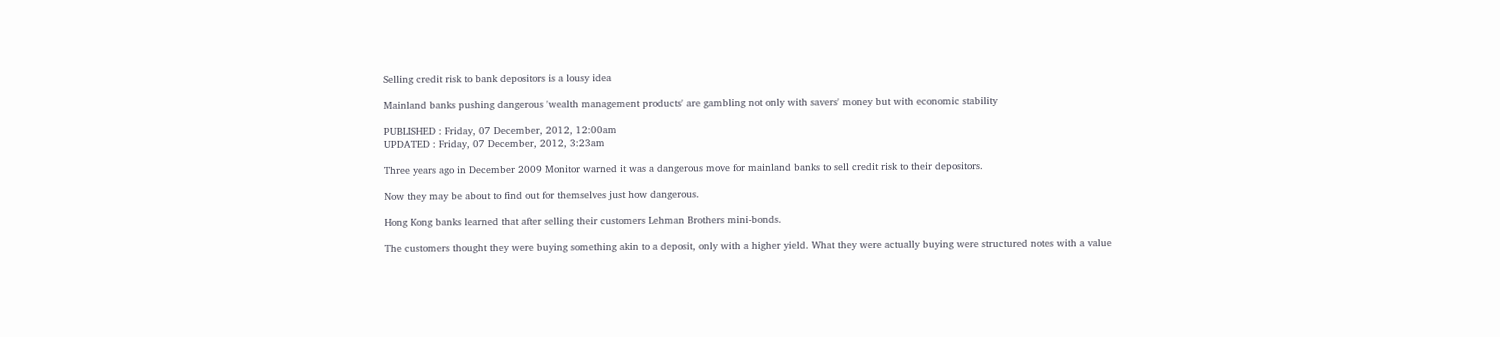Selling credit risk to bank depositors is a lousy idea

Mainland banks pushing dangerous 'wealth management products' are gambling not only with savers' money but with economic stability

PUBLISHED : Friday, 07 December, 2012, 12:00am
UPDATED : Friday, 07 December, 2012, 3:23am

Three years ago in December 2009 Monitor warned it was a dangerous move for mainland banks to sell credit risk to their depositors.

Now they may be about to find out for themselves just how dangerous.

Hong Kong banks learned that after selling their customers Lehman Brothers mini-bonds.

The customers thought they were buying something akin to a deposit, only with a higher yield. What they were actually buying were structured notes with a value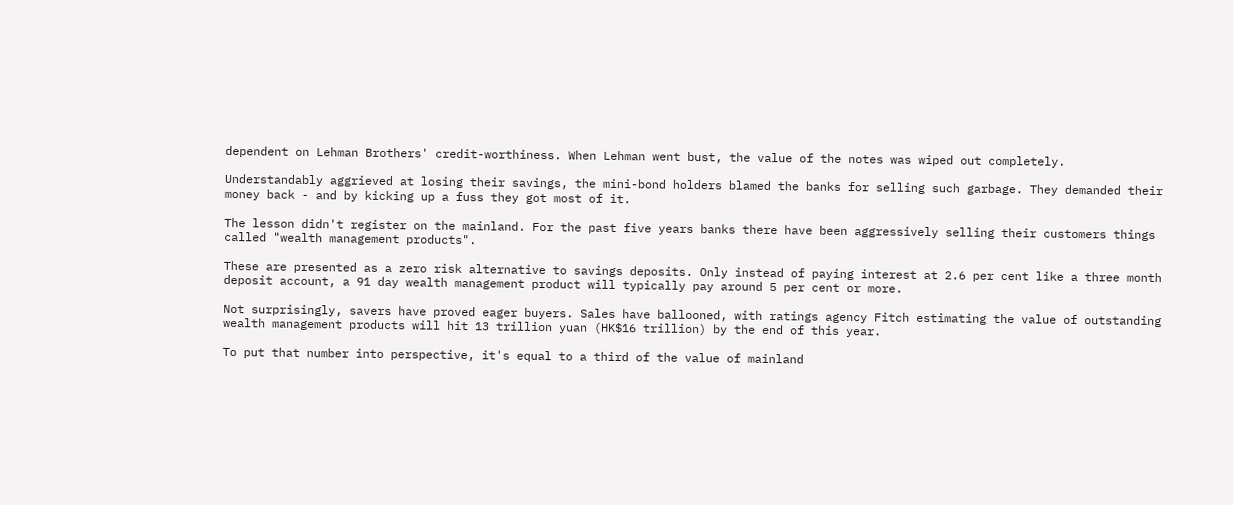dependent on Lehman Brothers' credit-worthiness. When Lehman went bust, the value of the notes was wiped out completely.

Understandably aggrieved at losing their savings, the mini-bond holders blamed the banks for selling such garbage. They demanded their money back - and by kicking up a fuss they got most of it.

The lesson didn't register on the mainland. For the past five years banks there have been aggressively selling their customers things called "wealth management products".

These are presented as a zero risk alternative to savings deposits. Only instead of paying interest at 2.6 per cent like a three month deposit account, a 91 day wealth management product will typically pay around 5 per cent or more.

Not surprisingly, savers have proved eager buyers. Sales have ballooned, with ratings agency Fitch estimating the value of outstanding wealth management products will hit 13 trillion yuan (HK$16 trillion) by the end of this year.

To put that number into perspective, it's equal to a third of the value of mainland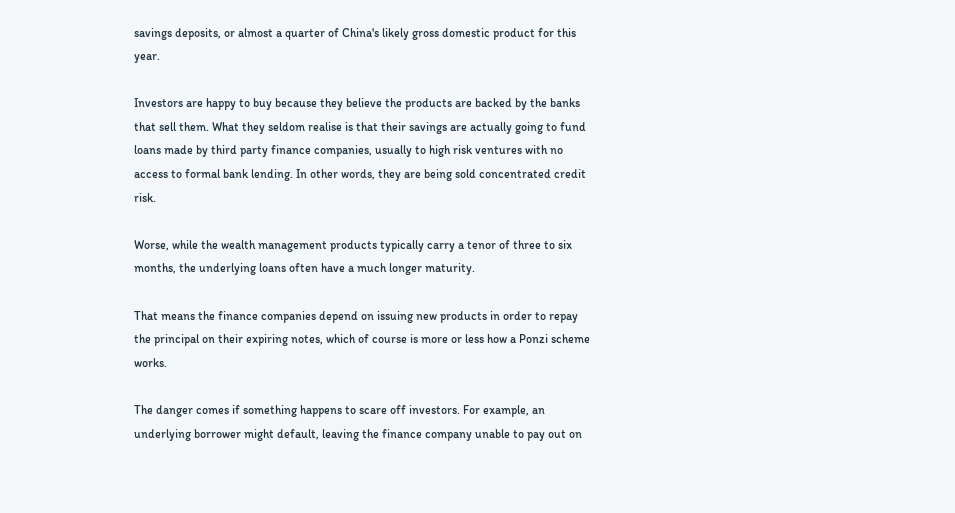savings deposits, or almost a quarter of China's likely gross domestic product for this year.

Investors are happy to buy because they believe the products are backed by the banks that sell them. What they seldom realise is that their savings are actually going to fund loans made by third party finance companies, usually to high risk ventures with no access to formal bank lending. In other words, they are being sold concentrated credit risk.

Worse, while the wealth management products typically carry a tenor of three to six months, the underlying loans often have a much longer maturity.

That means the finance companies depend on issuing new products in order to repay the principal on their expiring notes, which of course is more or less how a Ponzi scheme works.

The danger comes if something happens to scare off investors. For example, an underlying borrower might default, leaving the finance company unable to pay out on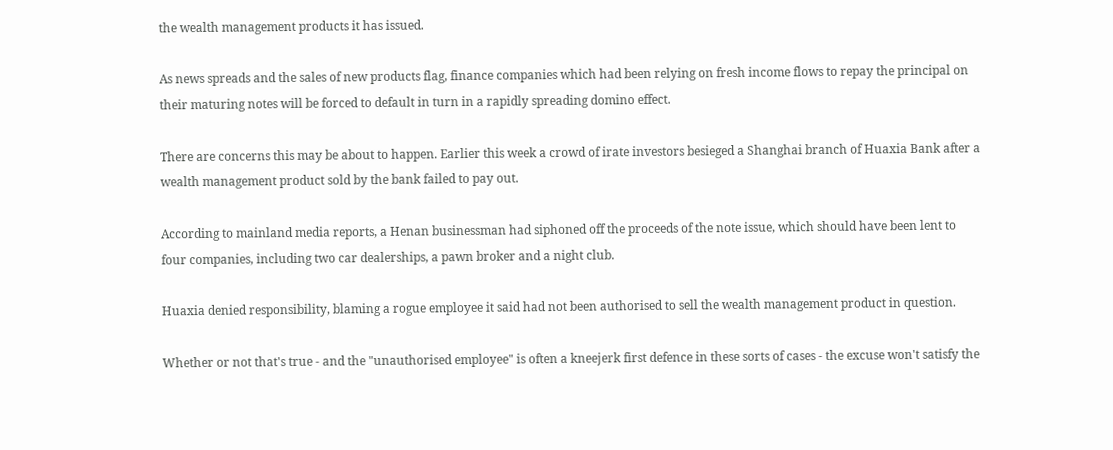the wealth management products it has issued.

As news spreads and the sales of new products flag, finance companies which had been relying on fresh income flows to repay the principal on their maturing notes will be forced to default in turn in a rapidly spreading domino effect.

There are concerns this may be about to happen. Earlier this week a crowd of irate investors besieged a Shanghai branch of Huaxia Bank after a wealth management product sold by the bank failed to pay out.

According to mainland media reports, a Henan businessman had siphoned off the proceeds of the note issue, which should have been lent to four companies, including two car dealerships, a pawn broker and a night club.

Huaxia denied responsibility, blaming a rogue employee it said had not been authorised to sell the wealth management product in question.

Whether or not that's true - and the "unauthorised employee" is often a kneejerk first defence in these sorts of cases - the excuse won't satisfy the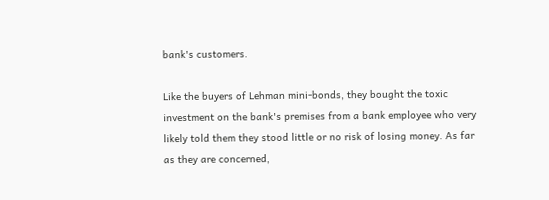bank's customers.

Like the buyers of Lehman mini-bonds, they bought the toxic investment on the bank's premises from a bank employee who very likely told them they stood little or no risk of losing money. As far as they are concerned,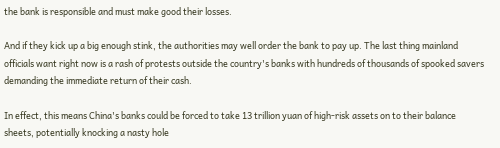the bank is responsible and must make good their losses.

And if they kick up a big enough stink, the authorities may well order the bank to pay up. The last thing mainland officials want right now is a rash of protests outside the country's banks with hundreds of thousands of spooked savers demanding the immediate return of their cash.

In effect, this means China's banks could be forced to take 13 trillion yuan of high-risk assets on to their balance sheets, potentially knocking a nasty hole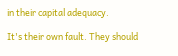in their capital adequacy.

It's their own fault. They should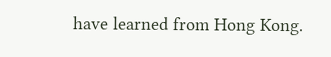have learned from Hong Kong.